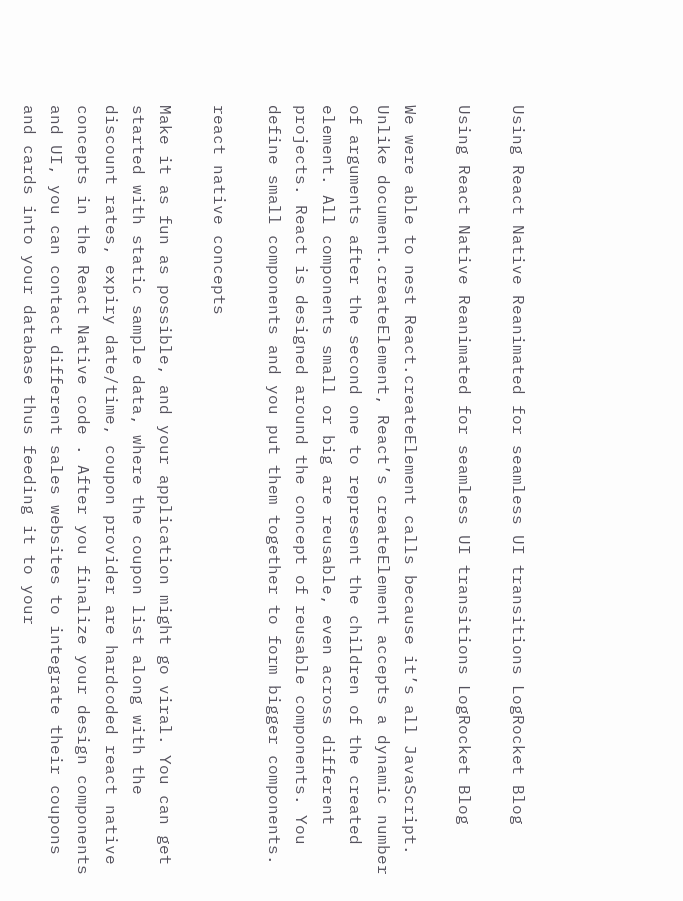Using React Native Reanimated for seamless UI transitions LogRocket Blog

Using React Native Reanimated for seamless UI transitions LogRocket Blog

We were able to nest React.createElement calls because it’s all JavaScript. Unlike document.createElement, React’s createElement accepts a dynamic number of arguments after the second one to represent the children of the created element. All components small or big are reusable, even across different projects. React is designed around the concept of reusable components. You define small components and you put them together to form bigger components.

react native concepts

Make it as fun as possible, and your application might go viral. You can get started with static sample data, where the coupon list along with the discount rates, expiry date/time, coupon provider are hardcoded react native concepts in the React Native code . After you finalize your design components and UI, you can contact different sales websites to integrate their coupons and cards into your database thus feeding it to your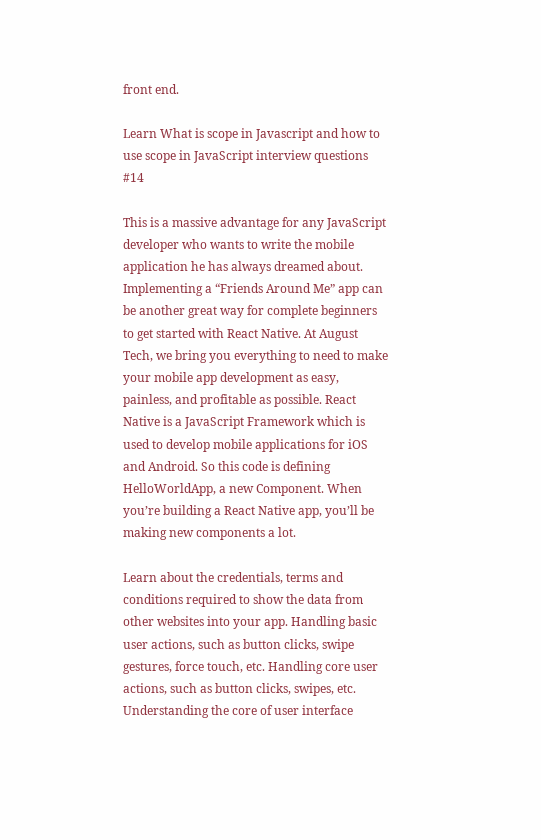front end.

Learn What is scope in Javascript and how to use scope in JavaScript interview questions #14

This is a massive advantage for any JavaScript developer who wants to write the mobile application he has always dreamed about. Implementing a “Friends Around Me” app can be another great way for complete beginners to get started with React Native. At August Tech, we bring you everything to need to make your mobile app development as easy, painless, and profitable as possible. React Native is a JavaScript Framework which is used to develop mobile applications for iOS and Android. So this code is defining HelloWorldApp, a new Component. When you’re building a React Native app, you’ll be making new components a lot.

Learn about the credentials, terms and conditions required to show the data from other websites into your app. Handling basic user actions, such as button clicks, swipe gestures, force touch, etc. Handling core user actions, such as button clicks, swipes, etc. Understanding the core of user interface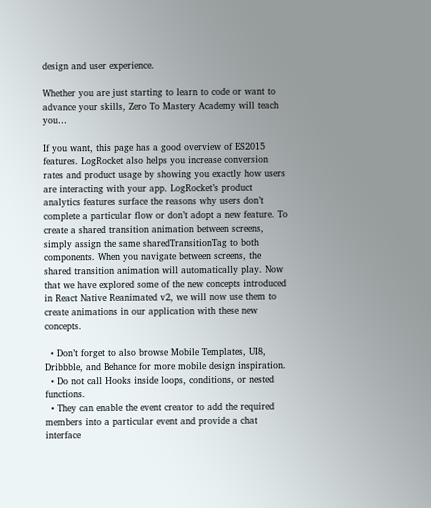design and user experience.

Whether you are just starting to learn to code or want to advance your skills, Zero To Mastery Academy will teach you…

If you want, this page has a good overview of ES2015 features. LogRocket also helps you increase conversion rates and product usage by showing you exactly how users are interacting with your app. LogRocket’s product analytics features surface the reasons why users don’t complete a particular flow or don’t adopt a new feature. To create a shared transition animation between screens, simply assign the same sharedTransitionTag to both components. When you navigate between screens, the shared transition animation will automatically play. Now that we have explored some of the new concepts introduced in React Native Reanimated v2, we will now use them to create animations in our application with these new concepts.

  • Don’t forget to also browse Mobile Templates, UI8, Dribbble, and Behance for more mobile design inspiration.
  • Do not call Hooks inside loops, conditions, or nested functions.
  • They can enable the event creator to add the required members into a particular event and provide a chat interface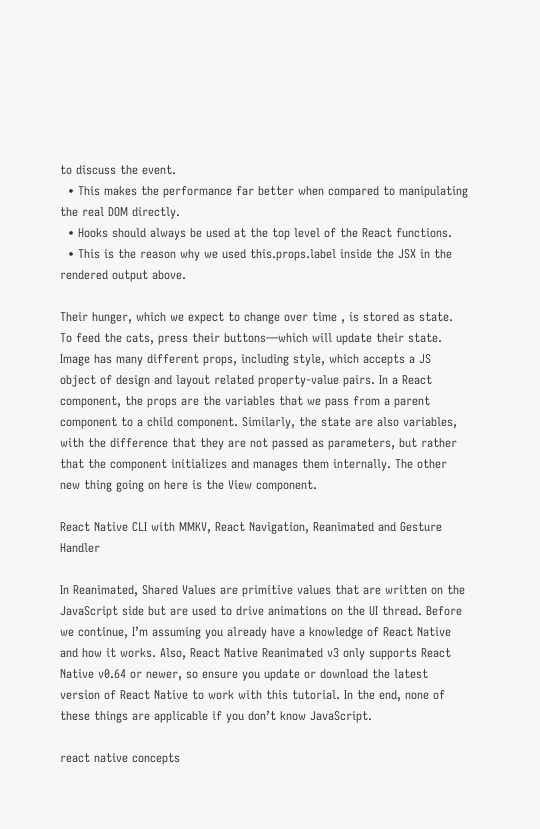to discuss the event.
  • This makes the performance far better when compared to manipulating the real DOM directly.
  • Hooks should always be used at the top level of the React functions.
  • This is the reason why we used this.props.label inside the JSX in the rendered output above.

Their hunger, which we expect to change over time , is stored as state. To feed the cats, press their buttons—which will update their state. Image has many different props, including style, which accepts a JS object of design and layout related property-value pairs. In a React component, the props are the variables that we pass from a parent component to a child component. Similarly, the state are also variables, with the difference that they are not passed as parameters, but rather that the component initializes and manages them internally. The other new thing going on here is the View component.

React Native CLI with MMKV, React Navigation, Reanimated and Gesture Handler

In Reanimated, Shared Values are primitive values that are written on the JavaScript side but are used to drive animations on the UI thread. Before we continue, I’m assuming you already have a knowledge of React Native and how it works. Also, React Native Reanimated v3 only supports React Native v0.64 or newer, so ensure you update or download the latest version of React Native to work with this tutorial. In the end, none of these things are applicable if you don’t know JavaScript.

react native concepts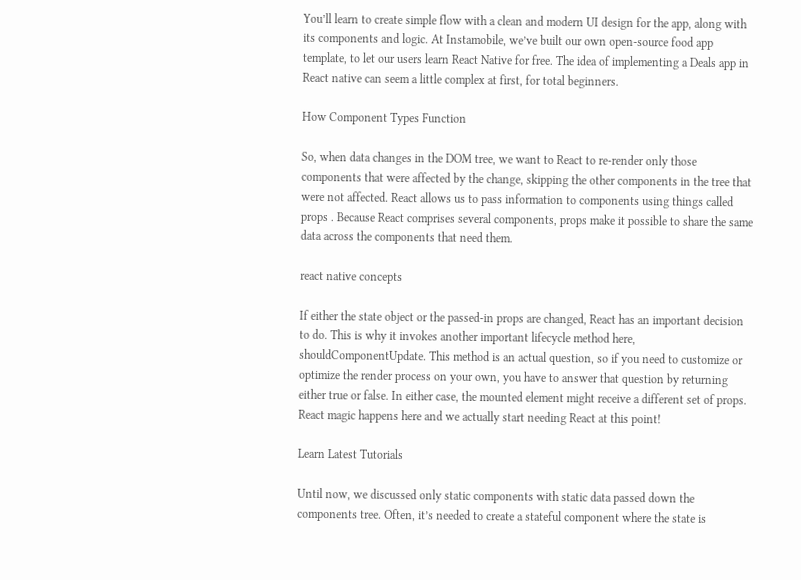You’ll learn to create simple flow with a clean and modern UI design for the app, along with its components and logic. At Instamobile, we’ve built our own open-source food app template, to let our users learn React Native for free. The idea of implementing a Deals app in React native can seem a little complex at first, for total beginners.

How Component Types Function

So, when data changes in the DOM tree, we want to React to re-render only those components that were affected by the change, skipping the other components in the tree that were not affected. React allows us to pass information to components using things called props . Because React comprises several components, props make it possible to share the same data across the components that need them.

react native concepts

If either the state object or the passed-in props are changed, React has an important decision to do. This is why it invokes another important lifecycle method here, shouldComponentUpdate. This method is an actual question, so if you need to customize or optimize the render process on your own, you have to answer that question by returning either true or false. In either case, the mounted element might receive a different set of props. React magic happens here and we actually start needing React at this point!

Learn Latest Tutorials

Until now, we discussed only static components with static data passed down the components tree. Often, it’s needed to create a stateful component where the state is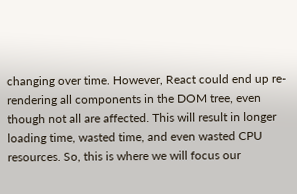changing over time. However, React could end up re-rendering all components in the DOM tree, even though not all are affected. This will result in longer loading time, wasted time, and even wasted CPU resources. So, this is where we will focus our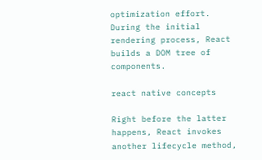optimization effort. During the initial rendering process, React builds a DOM tree of components.

react native concepts

Right before the latter happens, React invokes another lifecycle method,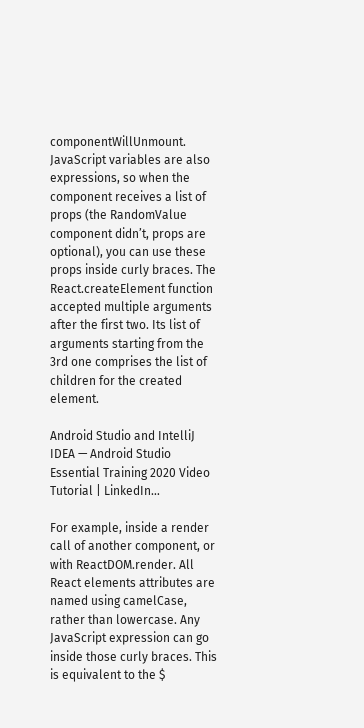componentWillUnmount. JavaScript variables are also expressions, so when the component receives a list of props (the RandomValue component didn’t, props are optional), you can use these props inside curly braces. The React.createElement function accepted multiple arguments after the first two. Its list of arguments starting from the 3rd one comprises the list of children for the created element.

Android Studio and IntelliJ IDEA — Android Studio Essential Training 2020 Video Tutorial | LinkedIn…

For example, inside a render call of another component, or with ReactDOM.render. All React elements attributes are named using camelCase, rather than lowercase. Any JavaScript expression can go inside those curly braces. This is equivalent to the $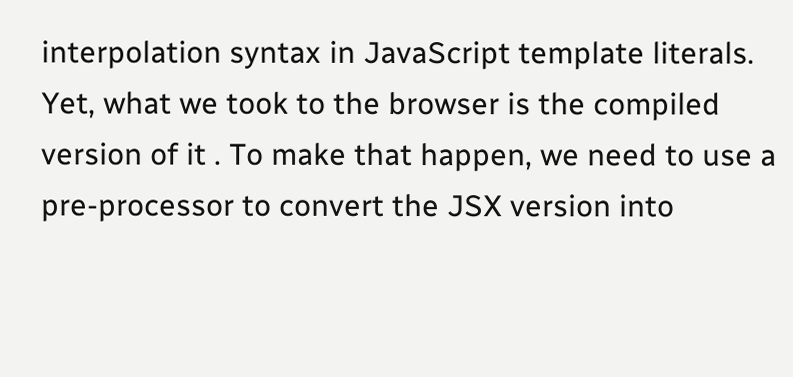interpolation syntax in JavaScript template literals. Yet, what we took to the browser is the compiled version of it . To make that happen, we need to use a pre-processor to convert the JSX version into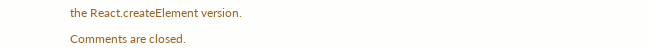the React.createElement version.

Comments are closed.